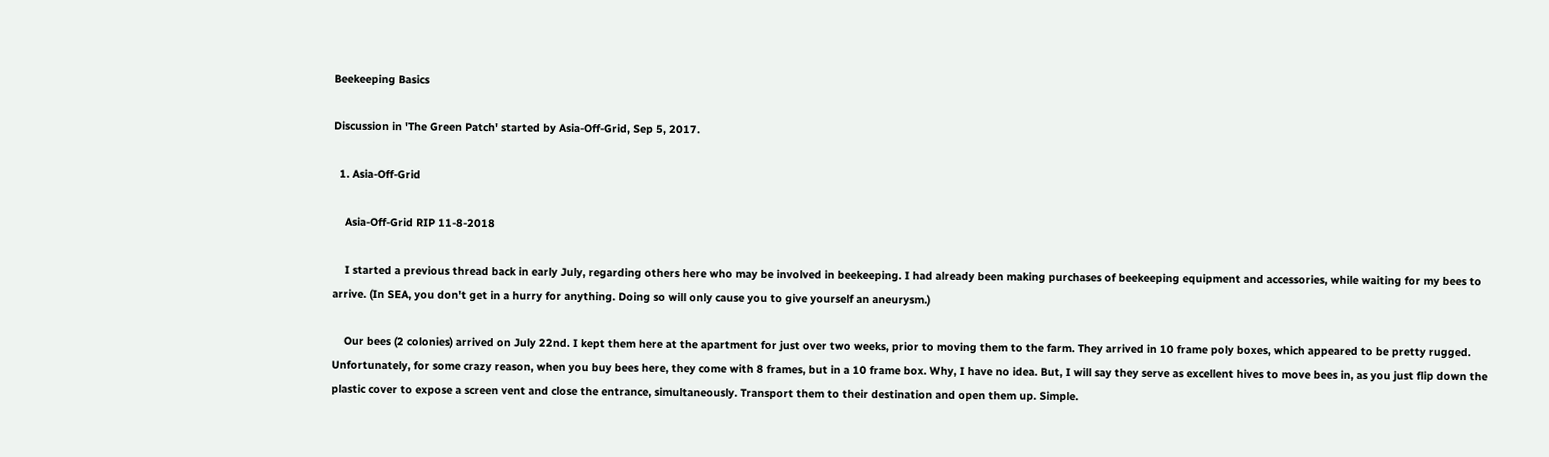Beekeeping Basics

Discussion in 'The Green Patch' started by Asia-Off-Grid, Sep 5, 2017.

  1. Asia-Off-Grid

    Asia-Off-Grid RIP 11-8-2018

    I started a previous thread back in early July, regarding others here who may be involved in beekeeping. I had already been making purchases of beekeeping equipment and accessories, while waiting for my bees to arrive. (In SEA, you don't get in a hurry for anything. Doing so will only cause you to give yourself an aneurysm.)

    Our bees (2 colonies) arrived on July 22nd. I kept them here at the apartment for just over two weeks, prior to moving them to the farm. They arrived in 10 frame poly boxes, which appeared to be pretty rugged. Unfortunately, for some crazy reason, when you buy bees here, they come with 8 frames, but in a 10 frame box. Why, I have no idea. But, I will say they serve as excellent hives to move bees in, as you just flip down the plastic cover to expose a screen vent and close the entrance, simultaneously. Transport them to their destination and open them up. Simple.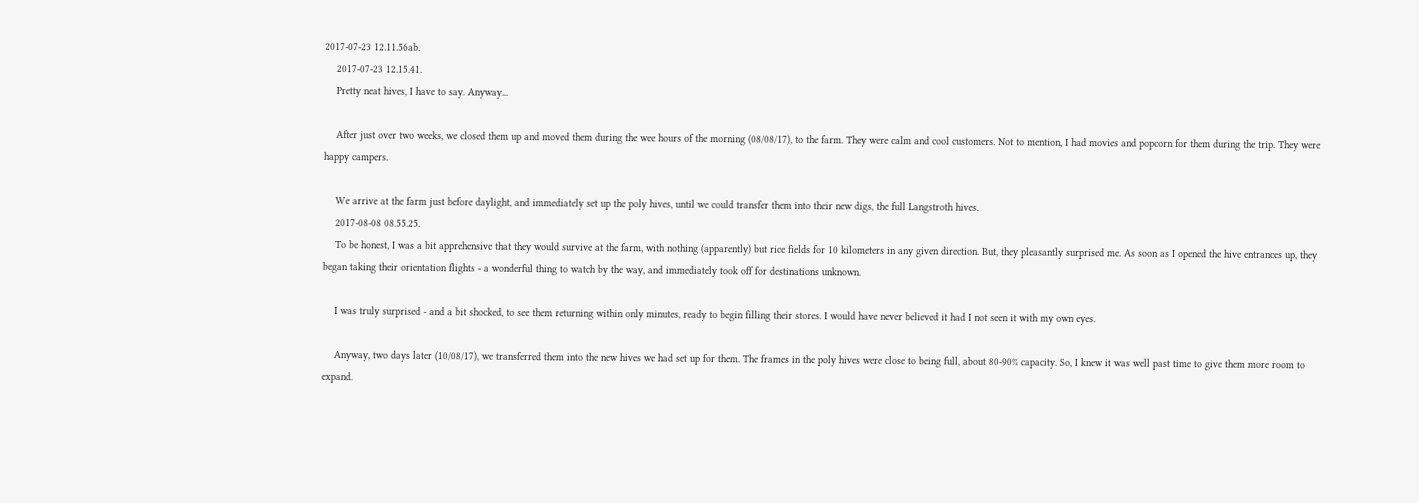2017-07-23 12.11.56ab.
    2017-07-23 12.15.41.
    Pretty neat hives, I have to say. Anyway...

    After just over two weeks, we closed them up and moved them during the wee hours of the morning (08/08/17), to the farm. They were calm and cool customers. Not to mention, I had movies and popcorn for them during the trip. They were happy campers.

    We arrive at the farm just before daylight, and immediately set up the poly hives, until we could transfer them into their new digs, the full Langstroth hives.
    2017-08-08 08.55.25.
    To be honest, I was a bit apprehensive that they would survive at the farm, with nothing (apparently) but rice fields for 10 kilometers in any given direction. But, they pleasantly surprised me. As soon as I opened the hive entrances up, they began taking their orientation flights - a wonderful thing to watch by the way, and immediately took off for destinations unknown.

    I was truly surprised - and a bit shocked, to see them returning within only minutes, ready to begin filling their stores. I would have never believed it had I not seen it with my own eyes.

    Anyway, two days later (10/08/17), we transferred them into the new hives we had set up for them. The frames in the poly hives were close to being full, about 80-90% capacity. So, I knew it was well past time to give them more room to expand.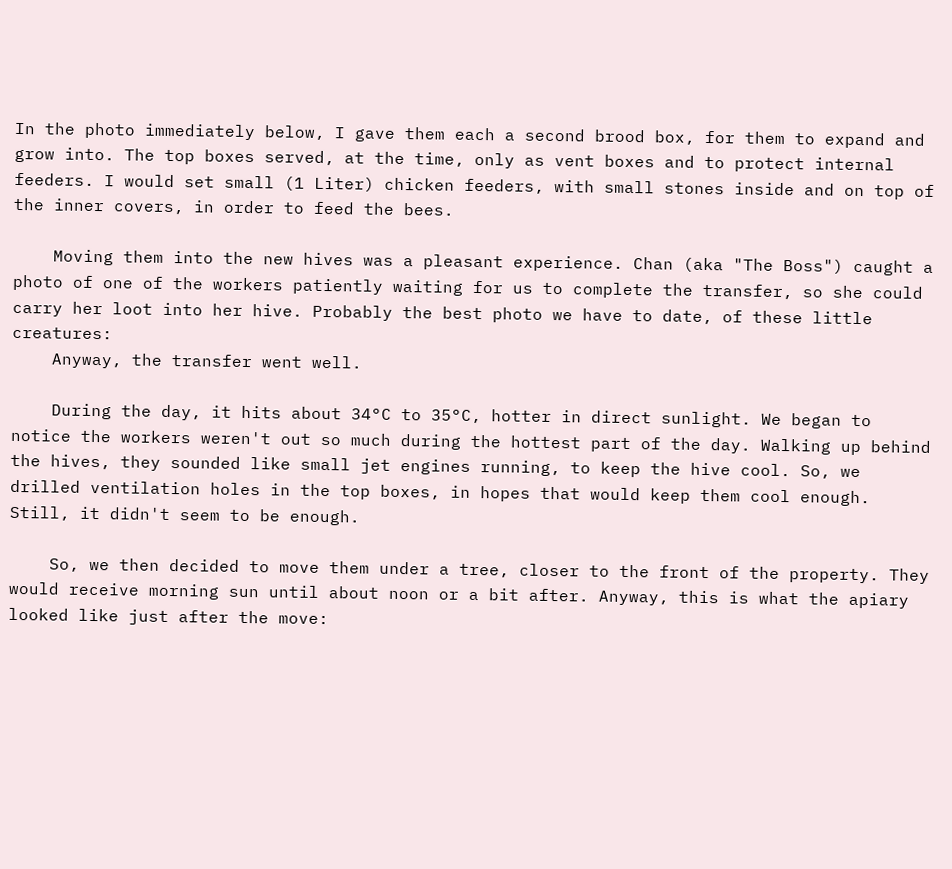In the photo immediately below, I gave them each a second brood box, for them to expand and grow into. The top boxes served, at the time, only as vent boxes and to protect internal feeders. I would set small (1 Liter) chicken feeders, with small stones inside and on top of the inner covers, in order to feed the bees.

    Moving them into the new hives was a pleasant experience. Chan (aka "The Boss") caught a photo of one of the workers patiently waiting for us to complete the transfer, so she could carry her loot into her hive. Probably the best photo we have to date, of these little creatures:
    Anyway, the transfer went well.

    During the day, it hits about 34°C to 35°C, hotter in direct sunlight. We began to notice the workers weren't out so much during the hottest part of the day. Walking up behind the hives, they sounded like small jet engines running, to keep the hive cool. So, we drilled ventilation holes in the top boxes, in hopes that would keep them cool enough. Still, it didn't seem to be enough.

    So, we then decided to move them under a tree, closer to the front of the property. They would receive morning sun until about noon or a bit after. Anyway, this is what the apiary looked like just after the move: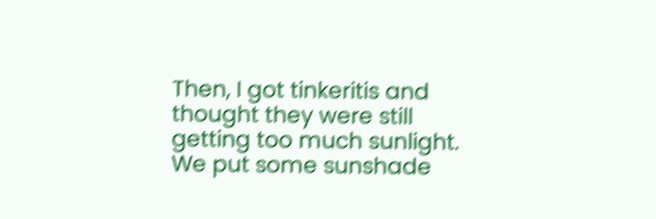Then, I got tinkeritis and thought they were still getting too much sunlight. We put some sunshade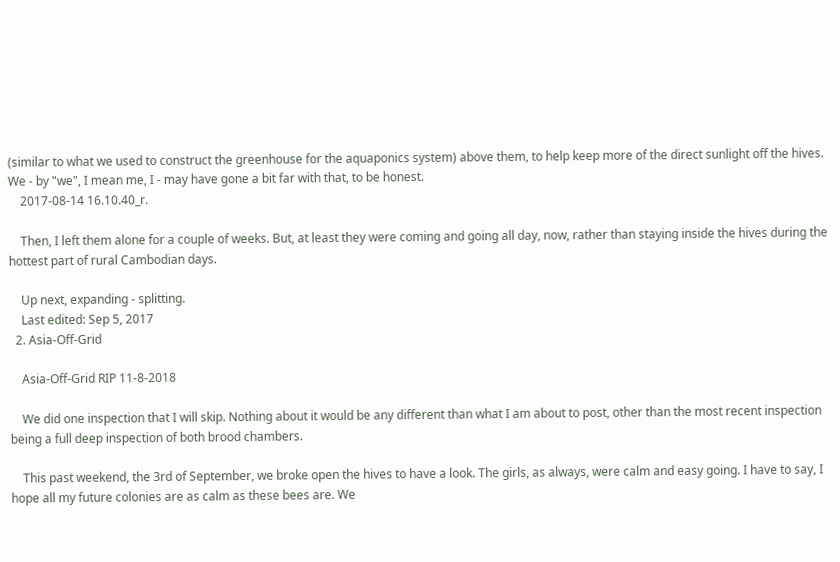(similar to what we used to construct the greenhouse for the aquaponics system) above them, to help keep more of the direct sunlight off the hives. We - by "we", I mean me, I - may have gone a bit far with that, to be honest.
    2017-08-14 16.10.40_r.

    Then, I left them alone for a couple of weeks. But, at least they were coming and going all day, now, rather than staying inside the hives during the hottest part of rural Cambodian days.

    Up next, expanding - splitting.
    Last edited: Sep 5, 2017
  2. Asia-Off-Grid

    Asia-Off-Grid RIP 11-8-2018

    We did one inspection that I will skip. Nothing about it would be any different than what I am about to post, other than the most recent inspection being a full deep inspection of both brood chambers.

    This past weekend, the 3rd of September, we broke open the hives to have a look. The girls, as always, were calm and easy going. I have to say, I hope all my future colonies are as calm as these bees are. We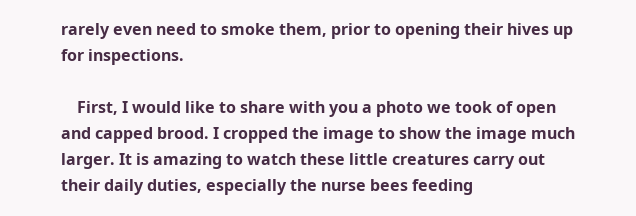rarely even need to smoke them, prior to opening their hives up for inspections.

    First, I would like to share with you a photo we took of open and capped brood. I cropped the image to show the image much larger. It is amazing to watch these little creatures carry out their daily duties, especially the nurse bees feeding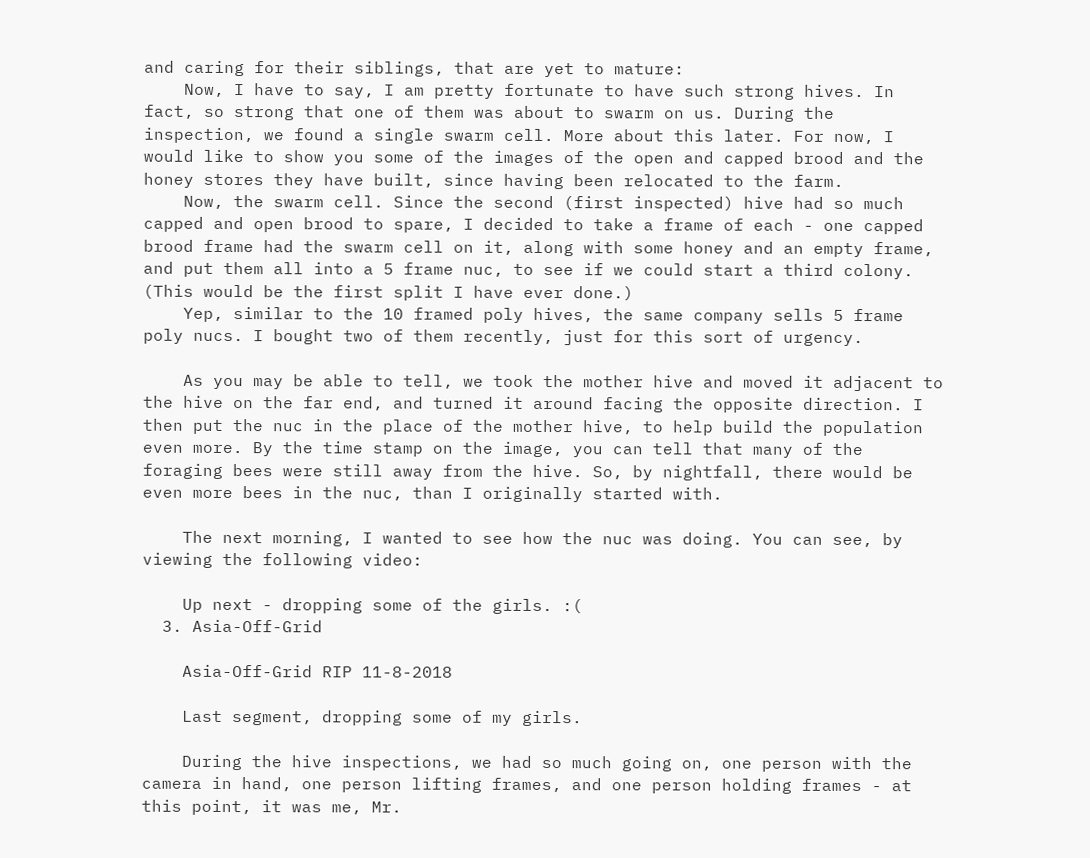and caring for their siblings, that are yet to mature:
    Now, I have to say, I am pretty fortunate to have such strong hives. In fact, so strong that one of them was about to swarm on us. During the inspection, we found a single swarm cell. More about this later. For now, I would like to show you some of the images of the open and capped brood and the honey stores they have built, since having been relocated to the farm.
    Now, the swarm cell. Since the second (first inspected) hive had so much capped and open brood to spare, I decided to take a frame of each - one capped brood frame had the swarm cell on it, along with some honey and an empty frame, and put them all into a 5 frame nuc, to see if we could start a third colony. (This would be the first split I have ever done.)
    Yep, similar to the 10 framed poly hives, the same company sells 5 frame poly nucs. I bought two of them recently, just for this sort of urgency.

    As you may be able to tell, we took the mother hive and moved it adjacent to the hive on the far end, and turned it around facing the opposite direction. I then put the nuc in the place of the mother hive, to help build the population even more. By the time stamp on the image, you can tell that many of the foraging bees were still away from the hive. So, by nightfall, there would be even more bees in the nuc, than I originally started with.

    The next morning, I wanted to see how the nuc was doing. You can see, by viewing the following video:

    Up next - dropping some of the girls. :(
  3. Asia-Off-Grid

    Asia-Off-Grid RIP 11-8-2018

    Last segment, dropping some of my girls.

    During the hive inspections, we had so much going on, one person with the camera in hand, one person lifting frames, and one person holding frames - at this point, it was me, Mr.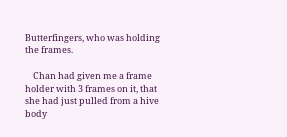Butterfingers, who was holding the frames.

    Chan had given me a frame holder with 3 frames on it, that she had just pulled from a hive body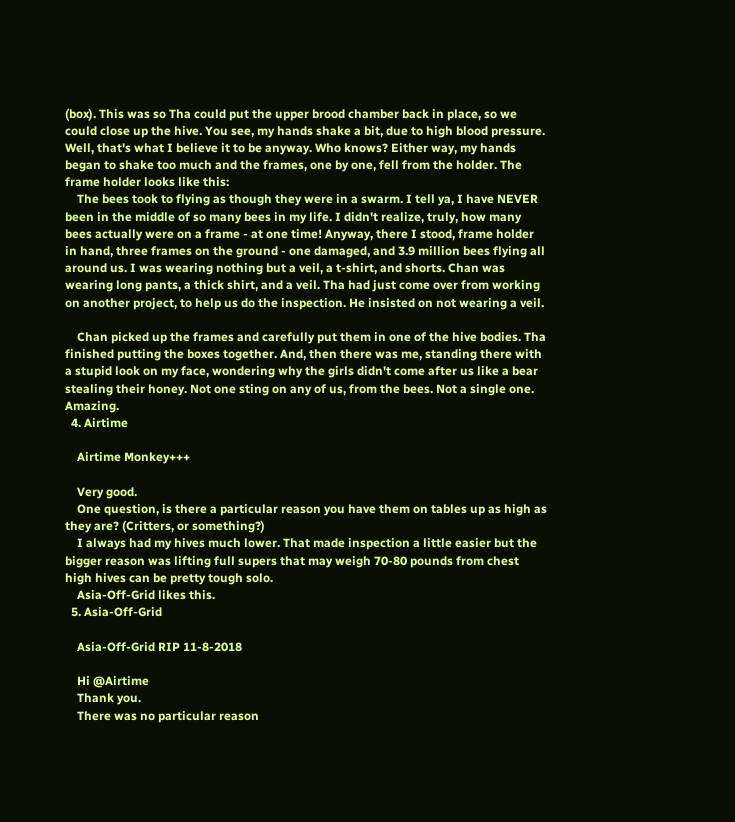(box). This was so Tha could put the upper brood chamber back in place, so we could close up the hive. You see, my hands shake a bit, due to high blood pressure. Well, that's what I believe it to be anyway. Who knows? Either way, my hands began to shake too much and the frames, one by one, fell from the holder. The frame holder looks like this:
    The bees took to flying as though they were in a swarm. I tell ya, I have NEVER been in the middle of so many bees in my life. I didn't realize, truly, how many bees actually were on a frame - at one time! Anyway, there I stood, frame holder in hand, three frames on the ground - one damaged, and 3.9 million bees flying all around us. I was wearing nothing but a veil, a t-shirt, and shorts. Chan was wearing long pants, a thick shirt, and a veil. Tha had just come over from working on another project, to help us do the inspection. He insisted on not wearing a veil.

    Chan picked up the frames and carefully put them in one of the hive bodies. Tha finished putting the boxes together. And, then there was me, standing there with a stupid look on my face, wondering why the girls didn't come after us like a bear stealing their honey. Not one sting on any of us, from the bees. Not a single one. Amazing.
  4. Airtime

    Airtime Monkey+++

    Very good.
    One question, is there a particular reason you have them on tables up as high as they are? (Critters, or something?)
    I always had my hives much lower. That made inspection a little easier but the bigger reason was lifting full supers that may weigh 70-80 pounds from chest high hives can be pretty tough solo.
    Asia-Off-Grid likes this.
  5. Asia-Off-Grid

    Asia-Off-Grid RIP 11-8-2018

    Hi @Airtime
    Thank you.
    There was no particular reason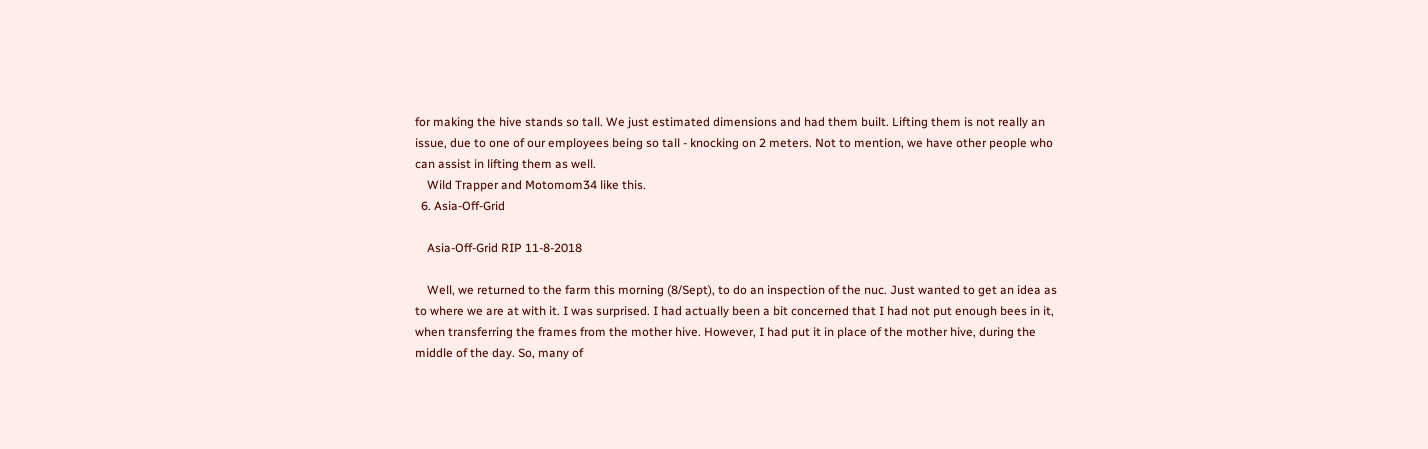for making the hive stands so tall. We just estimated dimensions and had them built. Lifting them is not really an issue, due to one of our employees being so tall - knocking on 2 meters. Not to mention, we have other people who can assist in lifting them as well.
    Wild Trapper and Motomom34 like this.
  6. Asia-Off-Grid

    Asia-Off-Grid RIP 11-8-2018

    Well, we returned to the farm this morning (8/Sept), to do an inspection of the nuc. Just wanted to get an idea as to where we are at with it. I was surprised. I had actually been a bit concerned that I had not put enough bees in it, when transferring the frames from the mother hive. However, I had put it in place of the mother hive, during the middle of the day. So, many of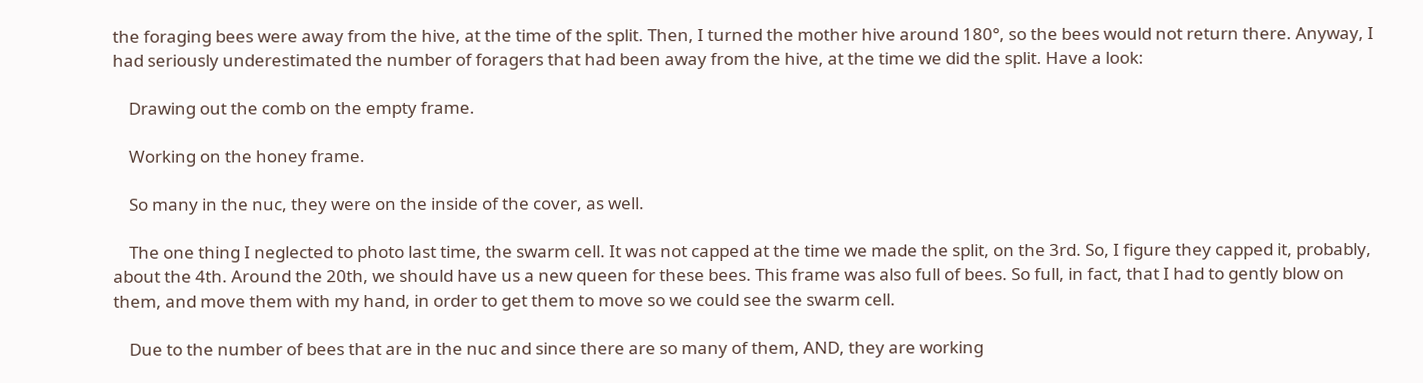the foraging bees were away from the hive, at the time of the split. Then, I turned the mother hive around 180°, so the bees would not return there. Anyway, I had seriously underestimated the number of foragers that had been away from the hive, at the time we did the split. Have a look:

    Drawing out the comb on the empty frame.

    Working on the honey frame.

    So many in the nuc, they were on the inside of the cover, as well.

    The one thing I neglected to photo last time, the swarm cell. It was not capped at the time we made the split, on the 3rd. So, I figure they capped it, probably, about the 4th. Around the 20th, we should have us a new queen for these bees. This frame was also full of bees. So full, in fact, that I had to gently blow on them, and move them with my hand, in order to get them to move so we could see the swarm cell.

    Due to the number of bees that are in the nuc and since there are so many of them, AND, they are working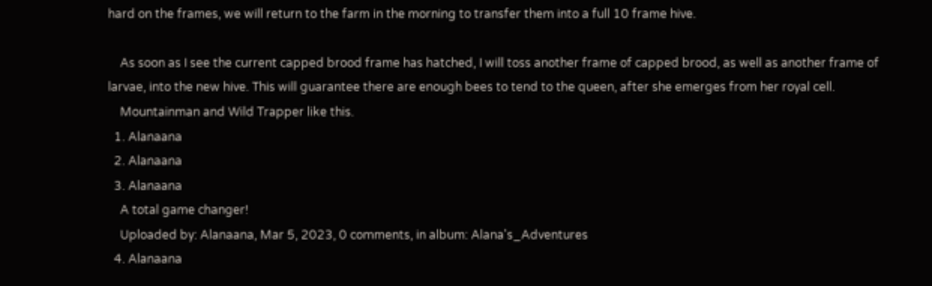hard on the frames, we will return to the farm in the morning to transfer them into a full 10 frame hive.

    As soon as I see the current capped brood frame has hatched, I will toss another frame of capped brood, as well as another frame of larvae, into the new hive. This will guarantee there are enough bees to tend to the queen, after she emerges from her royal cell.
    Mountainman and Wild Trapper like this.
  1. Alanaana
  2. Alanaana
  3. Alanaana
    A total game changer!
    Uploaded by: Alanaana, Mar 5, 2023, 0 comments, in album: Alana's_Adventures
  4. Alanaana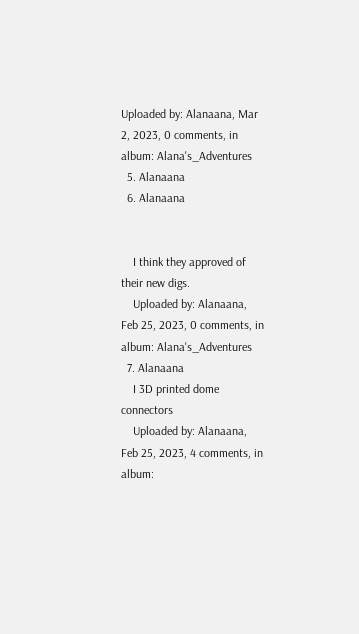Uploaded by: Alanaana, Mar 2, 2023, 0 comments, in album: Alana's_Adventures
  5. Alanaana
  6. Alanaana


    I think they approved of their new digs.
    Uploaded by: Alanaana, Feb 25, 2023, 0 comments, in album: Alana's_Adventures
  7. Alanaana
    I 3D printed dome connectors
    Uploaded by: Alanaana, Feb 25, 2023, 4 comments, in album: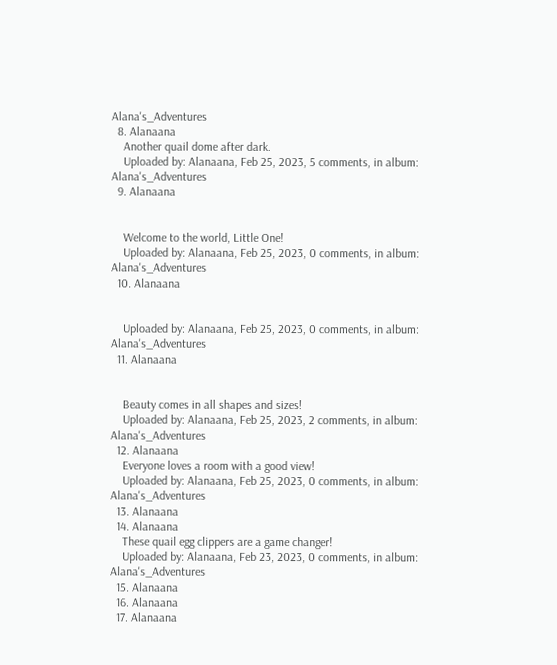Alana's_Adventures
  8. Alanaana
    Another quail dome after dark.
    Uploaded by: Alanaana, Feb 25, 2023, 5 comments, in album: Alana's_Adventures
  9. Alanaana


    Welcome to the world, Little One!
    Uploaded by: Alanaana, Feb 25, 2023, 0 comments, in album: Alana's_Adventures
  10. Alanaana


    Uploaded by: Alanaana, Feb 25, 2023, 0 comments, in album: Alana's_Adventures
  11. Alanaana


    Beauty comes in all shapes and sizes!
    Uploaded by: Alanaana, Feb 25, 2023, 2 comments, in album: Alana's_Adventures
  12. Alanaana
    Everyone loves a room with a good view!
    Uploaded by: Alanaana, Feb 25, 2023, 0 comments, in album: Alana's_Adventures
  13. Alanaana
  14. Alanaana
    These quail egg clippers are a game changer!
    Uploaded by: Alanaana, Feb 23, 2023, 0 comments, in album: Alana's_Adventures
  15. Alanaana
  16. Alanaana
  17. Alanaana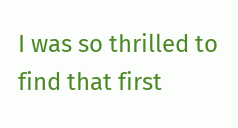I was so thrilled to find that first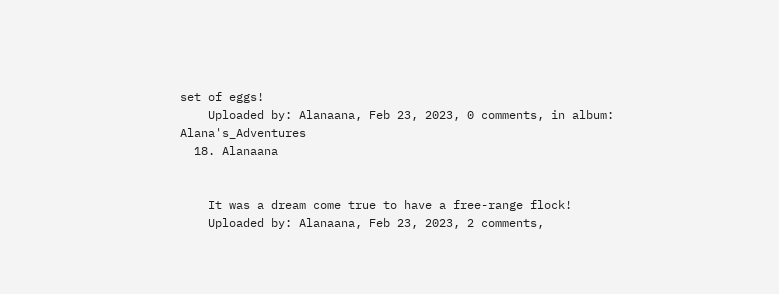set of eggs!
    Uploaded by: Alanaana, Feb 23, 2023, 0 comments, in album: Alana's_Adventures
  18. Alanaana


    It was a dream come true to have a free-range flock!
    Uploaded by: Alanaana, Feb 23, 2023, 2 comments,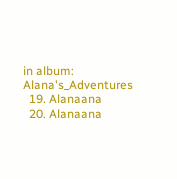in album: Alana's_Adventures
  19. Alanaana
  20. Alanaana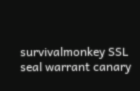survivalmonkey SSL seal warrant canary